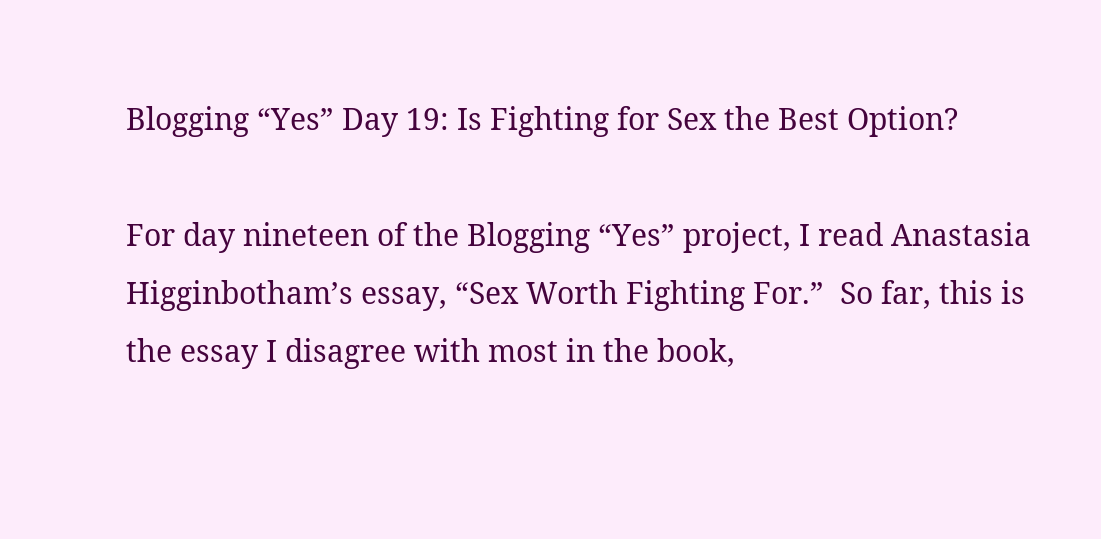Blogging “Yes” Day 19: Is Fighting for Sex the Best Option?

For day nineteen of the Blogging “Yes” project, I read Anastasia Higginbotham’s essay, “Sex Worth Fighting For.”  So far, this is the essay I disagree with most in the book,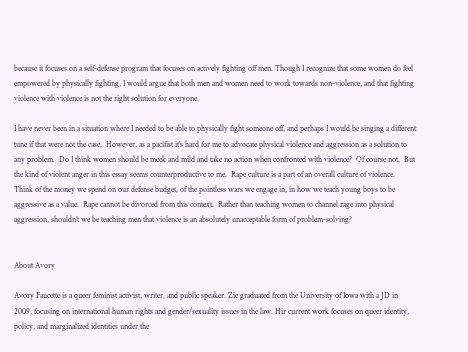because it focuses on a self-defense program that focuses on actively fighting off men. Though I recognize that some women do feel empowered by physically fighting, I would argue that both men and women need to work towards non-violence, and that fighting violence with violence is not the right solution for everyone.

I have never been in a situation where I needed to be able to physically fight someone off, and perhaps I would be singing a different tune if that were not the case.  However, as a pacifist it’s hard for me to advocate physical violence and aggression as a solution to any problem.  Do I think women should be meek and mild and take no action when confronted with violence?  Of course not.  But the kind of violent anger in this essay seems counterproductive to me.  Rape culture is a part of an overall culture of violence.  Think of the money we spend on our defense budget, of the pointless wars we engage in, in how we teach young boys to be aggressive as a value.  Rape cannot be divorced from this context.  Rather than teaching women to channel rage into physical aggression, shouldn’t we be teaching men that violence is an absolutely unacceptable form of problem-solving?


About Avory

Avory Faucette is a queer feminist activist, writer, and public speaker. Zie graduated from the University of Iowa with a JD in 2009, focusing on international human rights and gender/sexuality issues in the law. Hir current work focuses on queer identity, policy, and marginalized identities under the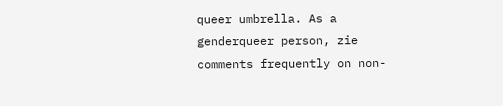queer umbrella. As a genderqueer person, zie comments frequently on non-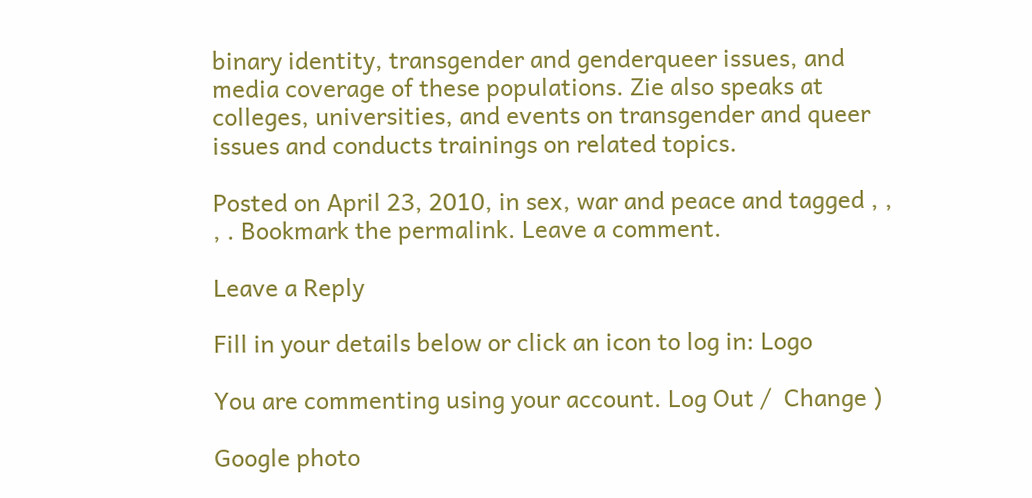binary identity, transgender and genderqueer issues, and media coverage of these populations. Zie also speaks at colleges, universities, and events on transgender and queer issues and conducts trainings on related topics.

Posted on April 23, 2010, in sex, war and peace and tagged , , , . Bookmark the permalink. Leave a comment.

Leave a Reply

Fill in your details below or click an icon to log in: Logo

You are commenting using your account. Log Out /  Change )

Google photo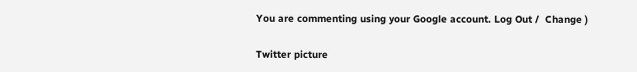You are commenting using your Google account. Log Out /  Change )

Twitter picture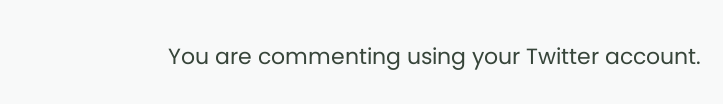You are commenting using your Twitter account.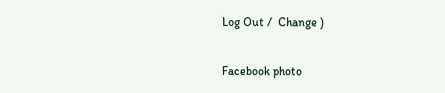Log Out /  Change )

Facebook photo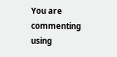You are commenting using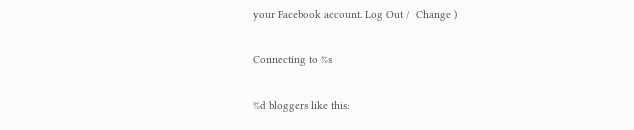your Facebook account. Log Out /  Change )

Connecting to %s

%d bloggers like this: